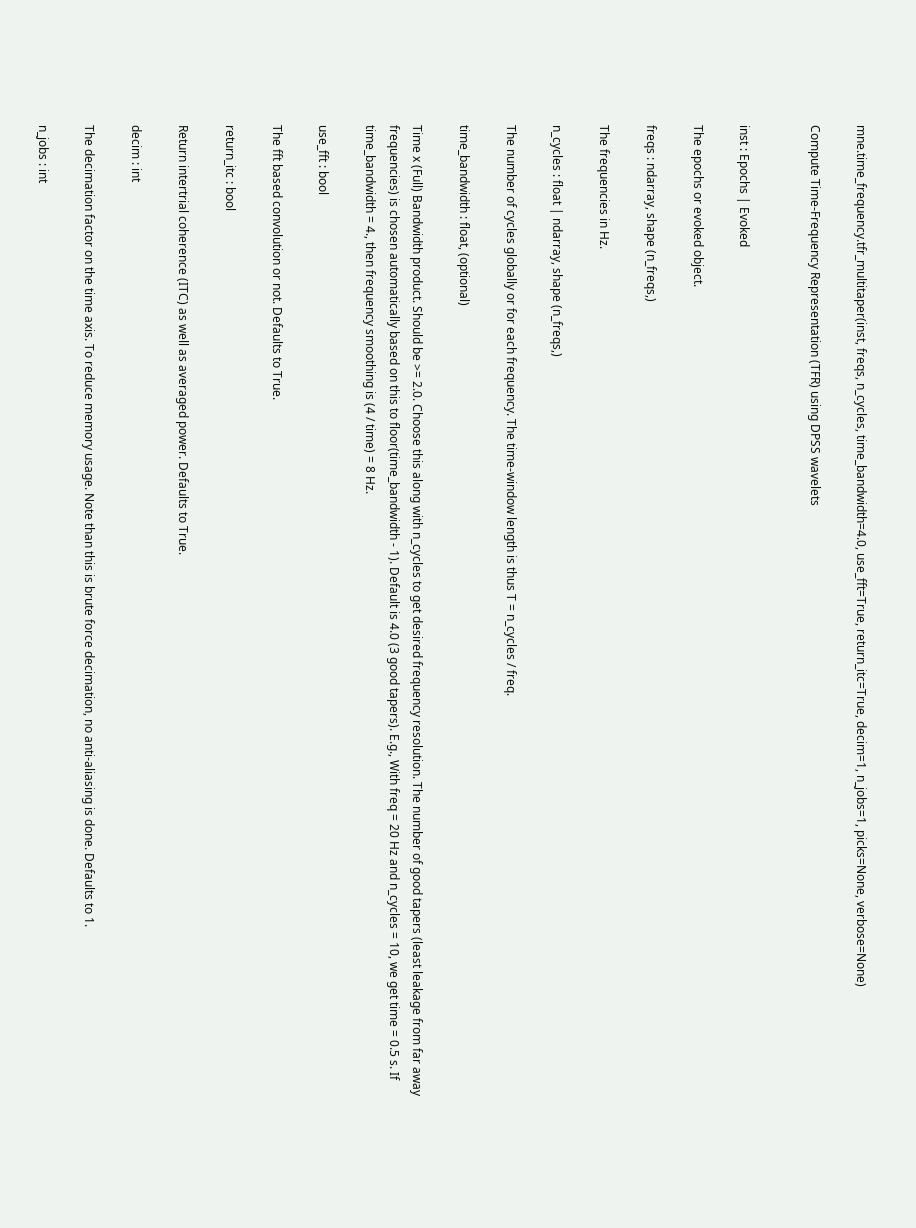mne.time_frequency.tfr_multitaper(inst, freqs, n_cycles, time_bandwidth=4.0, use_fft=True, return_itc=True, decim=1, n_jobs=1, picks=None, verbose=None)

Compute Time-Frequency Representation (TFR) using DPSS wavelets


inst : Epochs | Evoked

The epochs or evoked object.

freqs : ndarray, shape (n_freqs,)

The frequencies in Hz.

n_cycles : float | ndarray, shape (n_freqs,)

The number of cycles globally or for each frequency. The time-window length is thus T = n_cycles / freq.

time_bandwidth : float, (optional)

Time x (Full) Bandwidth product. Should be >= 2.0. Choose this along with n_cycles to get desired frequency resolution. The number of good tapers (least leakage from far away frequencies) is chosen automatically based on this to floor(time_bandwidth - 1). Default is 4.0 (3 good tapers). E.g., With freq = 20 Hz and n_cycles = 10, we get time = 0.5 s. If time_bandwidth = 4., then frequency smoothing is (4 / time) = 8 Hz.

use_fft : bool

The fft based convolution or not. Defaults to True.

return_itc : bool

Return intertrial coherence (ITC) as well as averaged power. Defaults to True.

decim : int

The decimation factor on the time axis. To reduce memory usage. Note than this is brute force decimation, no anti-aliasing is done. Defaults to 1.

n_jobs : int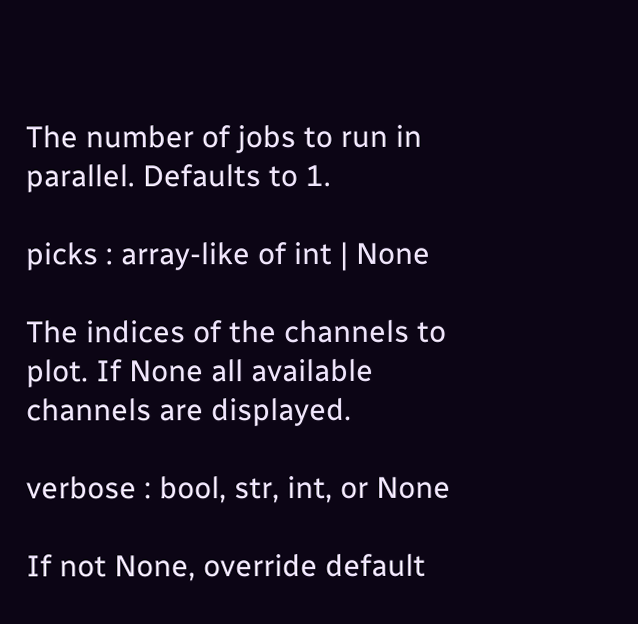The number of jobs to run in parallel. Defaults to 1.

picks : array-like of int | None

The indices of the channels to plot. If None all available channels are displayed.

verbose : bool, str, int, or None

If not None, override default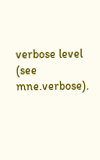verbose level (see mne.verbose).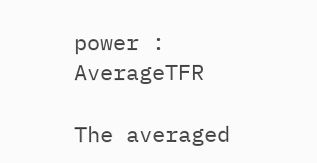power : AverageTFR

The averaged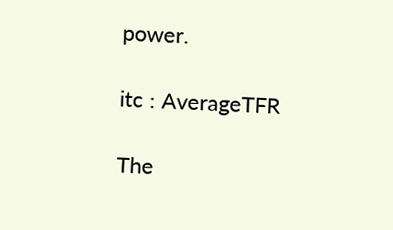power.

itc : AverageTFR

The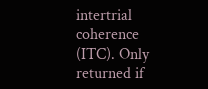intertrial coherence (ITC). Only returned if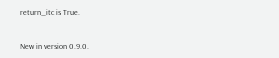return_itc is True.


New in version 0.9.0.